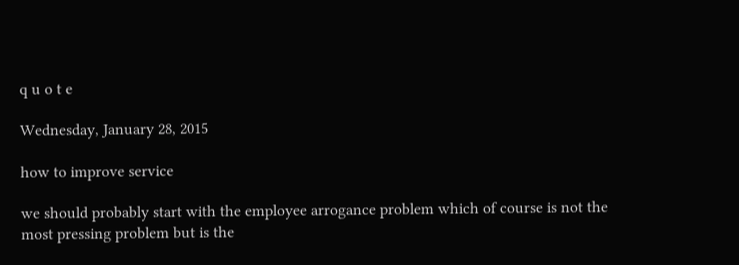q u o t e

Wednesday, January 28, 2015

how to improve service

we should probably start with the employee arrogance problem which of course is not the most pressing problem but is the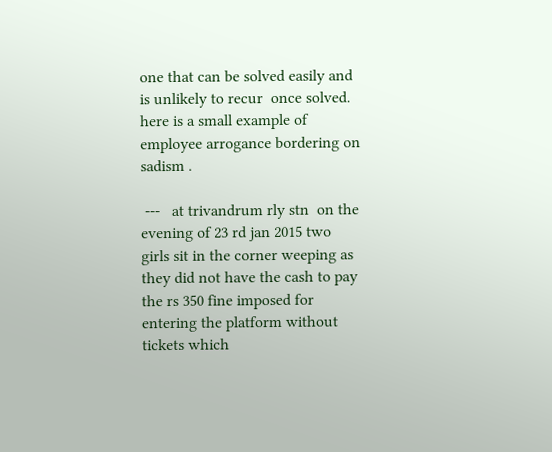one that can be solved easily and is unlikely to recur  once solved.
here is a small example of employee arrogance bordering on sadism .

 ---   at trivandrum rly stn  on the evening of 23 rd jan 2015 two girls sit in the corner weeping as they did not have the cash to pay the rs 350 fine imposed for entering the platform without tickets which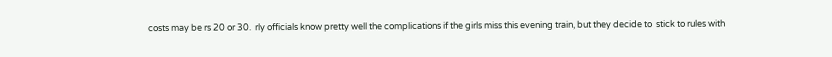costs may be rs 20 or 30.  rly officials know pretty well the complications if the girls miss this evening train, but they decide to  stick to rules with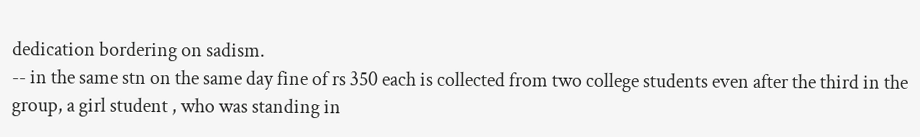dedication bordering on sadism.
-- in the same stn on the same day fine of rs 350 each is collected from two college students even after the third in the group, a girl student , who was standing in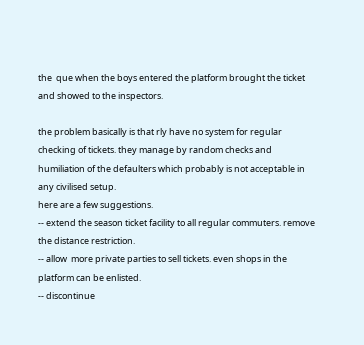the  que when the boys entered the platform brought the ticket and showed to the inspectors.

the problem basically is that rly have no system for regular checking of tickets. they manage by random checks and humiliation of the defaulters which probably is not acceptable in any civilised setup.
here are a few suggestions.
-- extend the season ticket facility to all regular commuters. remove the distance restriction.
-- allow  more private parties to sell tickets. even shops in the platform can be enlisted.
-- discontinue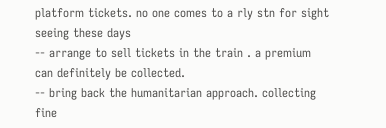platform tickets. no one comes to a rly stn for sight seeing these days
-- arrange to sell tickets in the train . a premium can definitely be collected.
-- bring back the humanitarian approach. collecting fine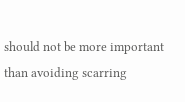should not be more important than avoiding scarring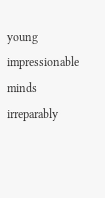young impressionable minds irreparably